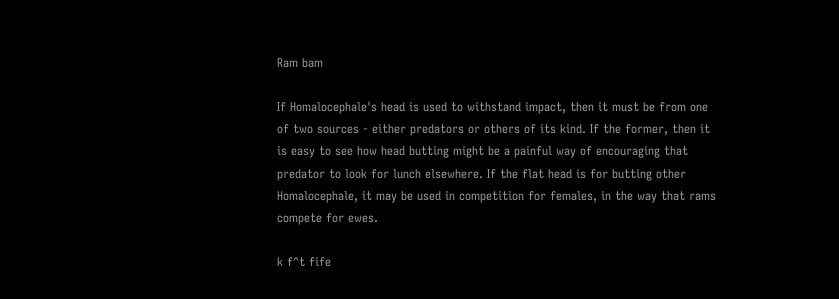Ram bam

If Homalocephale's head is used to withstand impact, then it must be from one of two sources - either predators or others of its kind. If the former, then it is easy to see how head butting might be a painful way of encouraging that predator to look for lunch elsewhere. If the flat head is for butting other Homalocephale, it may be used in competition for females, in the way that rams compete for ewes.

k f^t fife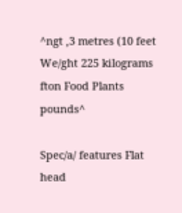^ngt ,3 metres (10 feet We/ght 225 kilograms fton Food Plants pounds^

Spec/a/ features Flat head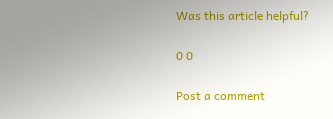Was this article helpful?

0 0

Post a comment